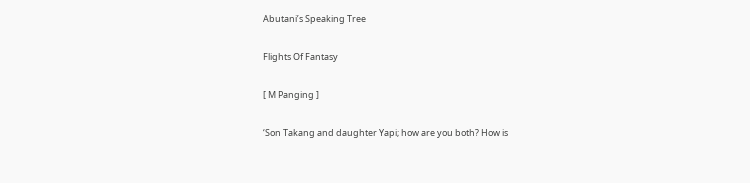Abutani’s Speaking Tree

Flights Of Fantasy

[ M Panging ]

‘Son Takang and daughter Yapi; how are you both? How is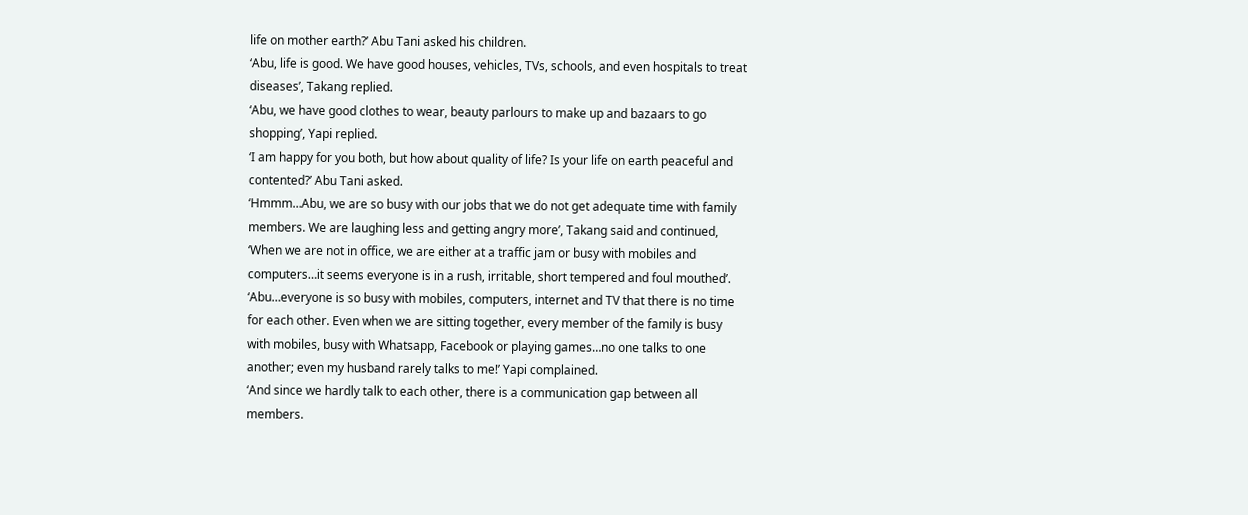life on mother earth?’ Abu Tani asked his children.
‘Abu, life is good. We have good houses, vehicles, TVs, schools, and even hospitals to treat diseases’, Takang replied.
‘Abu, we have good clothes to wear, beauty parlours to make up and bazaars to go shopping’, Yapi replied.
‘I am happy for you both, but how about quality of life? Is your life on earth peaceful and contented?’ Abu Tani asked.
‘Hmmm…Abu, we are so busy with our jobs that we do not get adequate time with family members. We are laughing less and getting angry more’, Takang said and continued, ‘When we are not in office, we are either at a traffic jam or busy with mobiles and computers…it seems everyone is in a rush, irritable, short tempered and foul mouthed’.
‘Abu…everyone is so busy with mobiles, computers, internet and TV that there is no time for each other. Even when we are sitting together, every member of the family is busy with mobiles, busy with Whatsapp, Facebook or playing games…no one talks to one another; even my husband rarely talks to me!’ Yapi complained.
‘And since we hardly talk to each other, there is a communication gap between all members.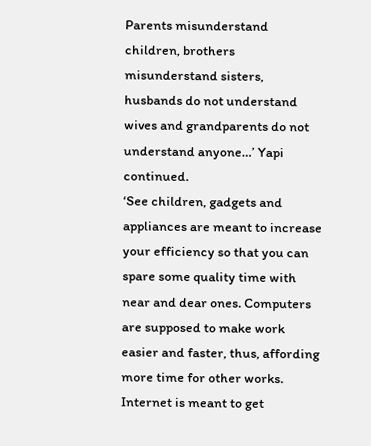Parents misunderstand children, brothers misunderstand sisters, husbands do not understand wives and grandparents do not understand anyone…’ Yapi continued.
‘See children, gadgets and appliances are meant to increase your efficiency so that you can spare some quality time with near and dear ones. Computers are supposed to make work easier and faster, thus, affording more time for other works. Internet is meant to get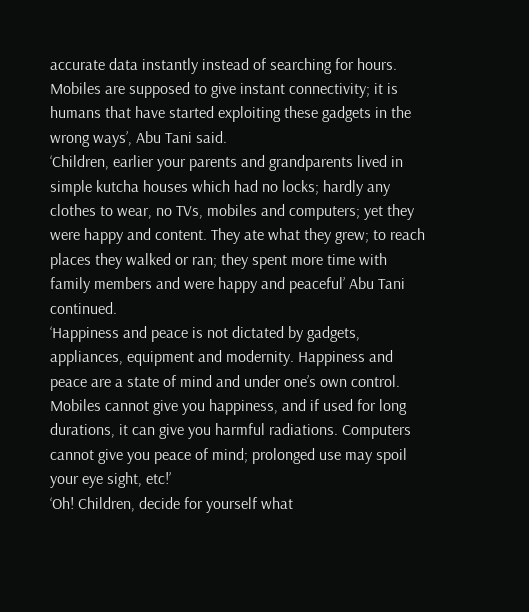accurate data instantly instead of searching for hours. Mobiles are supposed to give instant connectivity; it is humans that have started exploiting these gadgets in the wrong ways’, Abu Tani said.
‘Children, earlier your parents and grandparents lived in simple kutcha houses which had no locks; hardly any clothes to wear, no TVs, mobiles and computers; yet they were happy and content. They ate what they grew; to reach places they walked or ran; they spent more time with family members and were happy and peaceful’ Abu Tani continued.
‘Happiness and peace is not dictated by gadgets, appliances, equipment and modernity. Happiness and peace are a state of mind and under one’s own control. Mobiles cannot give you happiness, and if used for long durations, it can give you harmful radiations. Computers cannot give you peace of mind; prolonged use may spoil your eye sight, etc!’
‘Oh! Children, decide for yourself what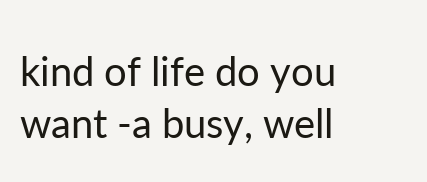kind of life do you want -a busy, well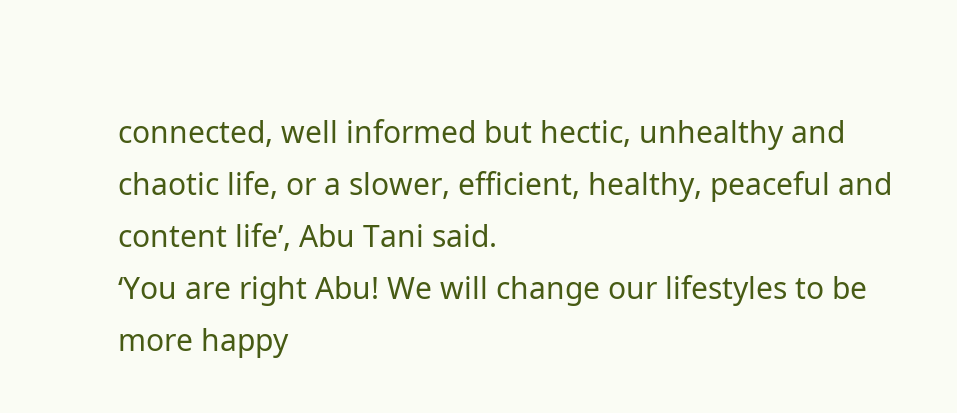connected, well informed but hectic, unhealthy and chaotic life, or a slower, efficient, healthy, peaceful and content life’, Abu Tani said.
‘You are right Abu! We will change our lifestyles to be more happy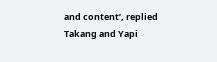and content’, replied Takang and Yapi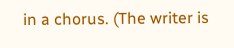in a chorus. (The writer is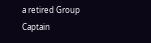a retired Group Captain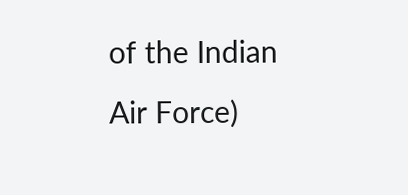of the Indian Air Force)